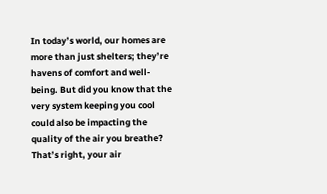In today’s world, our homes are more than just shelters; they’re havens of comfort and well-being. But did you know that the very system keeping you cool could also be impacting the quality of the air you breathe? That’s right, your air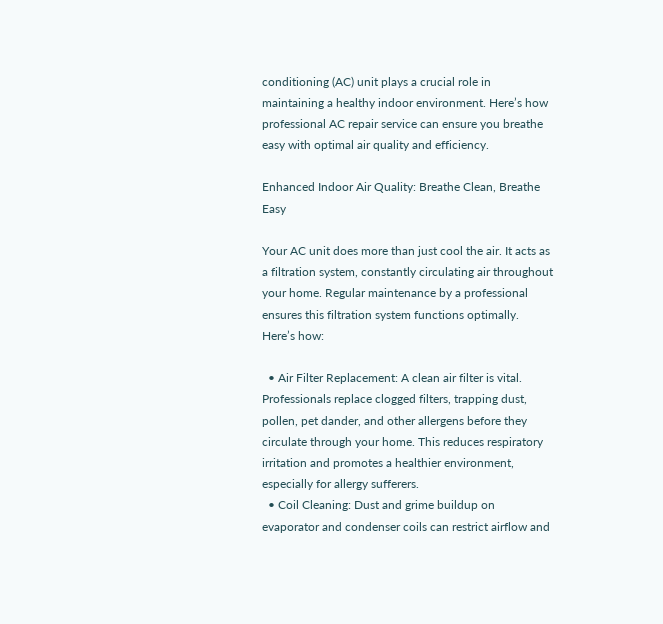conditioning (AC) unit plays a crucial role in maintaining a healthy indoor environment. Here’s how professional AC repair service can ensure you breathe easy with optimal air quality and efficiency.

Enhanced Indoor Air Quality: Breathe Clean, Breathe Easy

Your AC unit does more than just cool the air. It acts as a filtration system, constantly circulating air throughout your home. Regular maintenance by a professional ensures this filtration system functions optimally. Here’s how:

  • Air Filter Replacement: A clean air filter is vital. Professionals replace clogged filters, trapping dust, pollen, pet dander, and other allergens before they circulate through your home. This reduces respiratory irritation and promotes a healthier environment, especially for allergy sufferers.
  • Coil Cleaning: Dust and grime buildup on evaporator and condenser coils can restrict airflow and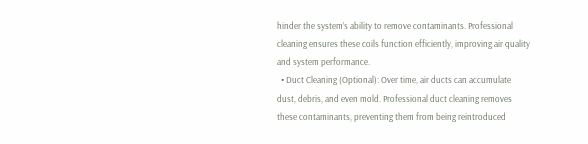hinder the system’s ability to remove contaminants. Professional cleaning ensures these coils function efficiently, improving air quality and system performance.
  • Duct Cleaning (Optional): Over time, air ducts can accumulate dust, debris, and even mold. Professional duct cleaning removes these contaminants, preventing them from being reintroduced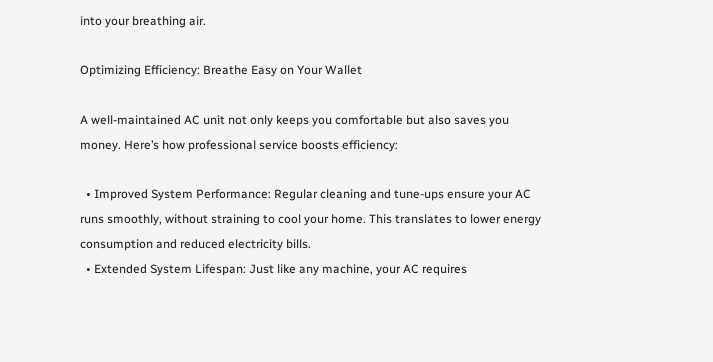into your breathing air.

Optimizing Efficiency: Breathe Easy on Your Wallet

A well-maintained AC unit not only keeps you comfortable but also saves you money. Here’s how professional service boosts efficiency:

  • Improved System Performance: Regular cleaning and tune-ups ensure your AC runs smoothly, without straining to cool your home. This translates to lower energy consumption and reduced electricity bills.
  • Extended System Lifespan: Just like any machine, your AC requires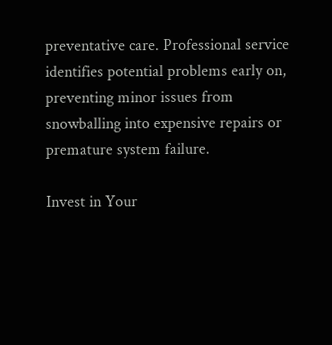preventative care. Professional service identifies potential problems early on, preventing minor issues from snowballing into expensive repairs or premature system failure.

Invest in Your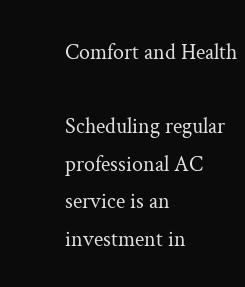Comfort and Health

Scheduling regular professional AC service is an investment in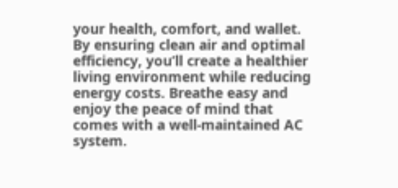your health, comfort, and wallet. By ensuring clean air and optimal efficiency, you’ll create a healthier living environment while reducing energy costs. Breathe easy and enjoy the peace of mind that comes with a well-maintained AC system.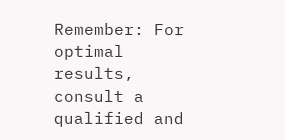Remember: For optimal results, consult a qualified and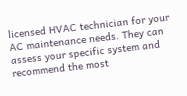licensed HVAC technician for your AC maintenance needs. They can assess your specific system and recommend the most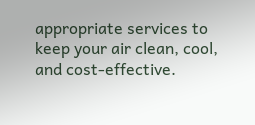appropriate services to keep your air clean, cool, and cost-effective.